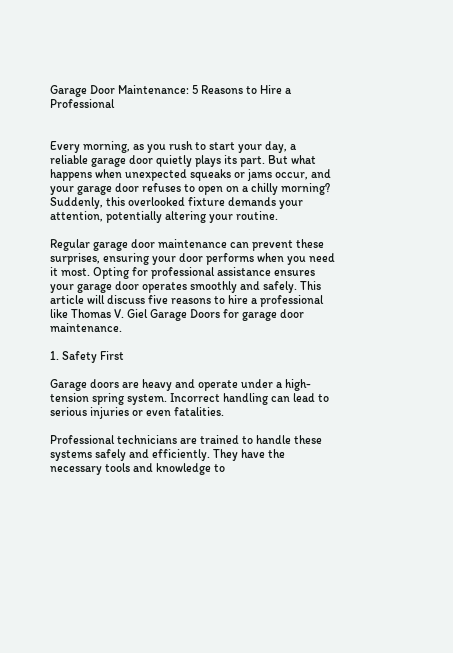Garage Door Maintenance: 5 Reasons to Hire a Professional


Every morning, as you rush to start your day, a reliable garage door quietly plays its part. But what happens when unexpected squeaks or jams occur, and your garage door refuses to open on a chilly morning? Suddenly, this overlooked fixture demands your attention, potentially altering your routine.

Regular garage door maintenance can prevent these surprises, ensuring your door performs when you need it most. Opting for professional assistance ensures your garage door operates smoothly and safely. This article will discuss five reasons to hire a professional like Thomas V. Giel Garage Doors for garage door maintenance.

1. Safety First

Garage doors are heavy and operate under a high-tension spring system. Incorrect handling can lead to serious injuries or even fatalities.

Professional technicians are trained to handle these systems safely and efficiently. They have the necessary tools and knowledge to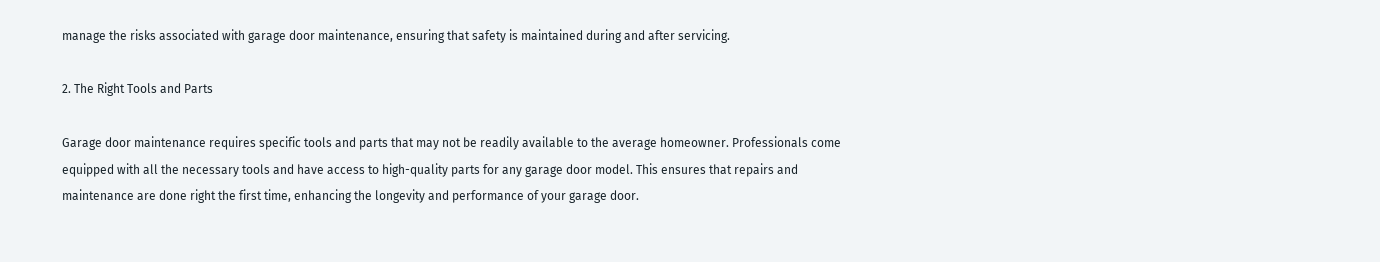manage the risks associated with garage door maintenance, ensuring that safety is maintained during and after servicing.

2. The Right Tools and Parts

Garage door maintenance requires specific tools and parts that may not be readily available to the average homeowner. Professionals come equipped with all the necessary tools and have access to high-quality parts for any garage door model. This ensures that repairs and maintenance are done right the first time, enhancing the longevity and performance of your garage door.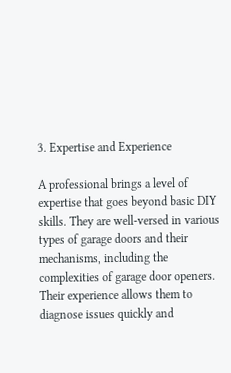3. Expertise and Experience

A professional brings a level of expertise that goes beyond basic DIY skills. They are well-versed in various types of garage doors and their mechanisms, including the complexities of garage door openers. Their experience allows them to diagnose issues quickly and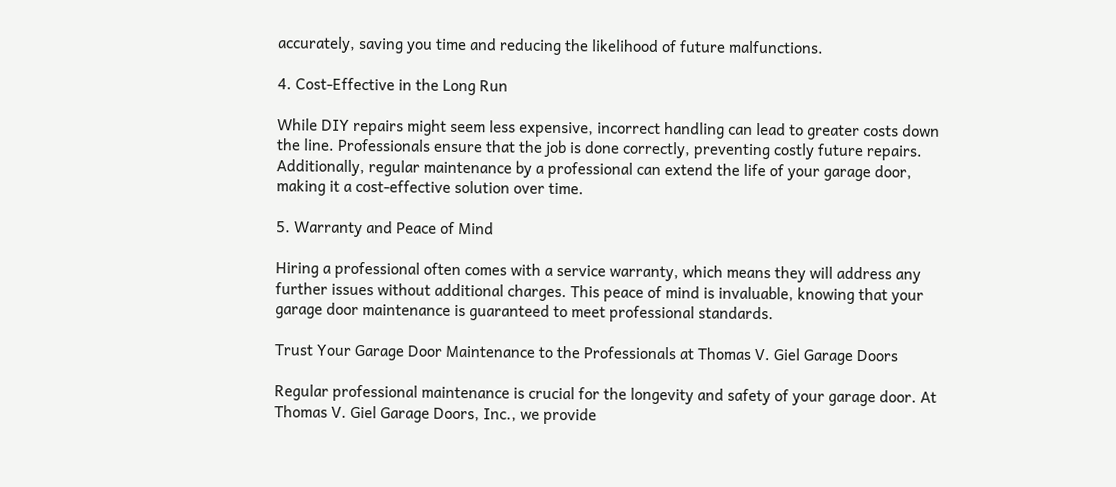accurately, saving you time and reducing the likelihood of future malfunctions.

4. Cost-Effective in the Long Run

While DIY repairs might seem less expensive, incorrect handling can lead to greater costs down the line. Professionals ensure that the job is done correctly, preventing costly future repairs. Additionally, regular maintenance by a professional can extend the life of your garage door, making it a cost-effective solution over time.

5. Warranty and Peace of Mind

Hiring a professional often comes with a service warranty, which means they will address any further issues without additional charges. This peace of mind is invaluable, knowing that your garage door maintenance is guaranteed to meet professional standards.

Trust Your Garage Door Maintenance to the Professionals at Thomas V. Giel Garage Doors

Regular professional maintenance is crucial for the longevity and safety of your garage door. At Thomas V. Giel Garage Doors, Inc., we provide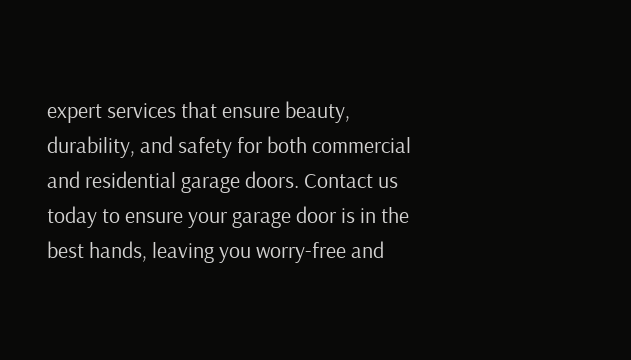expert services that ensure beauty, durability, and safety for both commercial and residential garage doors. Contact us today to ensure your garage door is in the best hands, leaving you worry-free and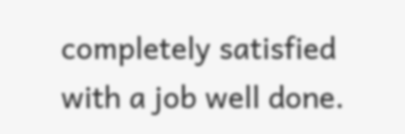completely satisfied with a job well done.